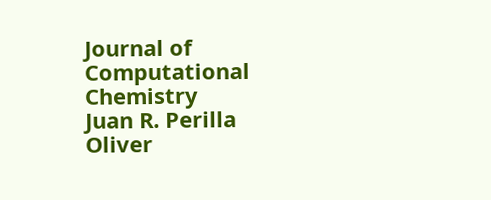Journal of Computational Chemistry
Juan R. Perilla
Oliver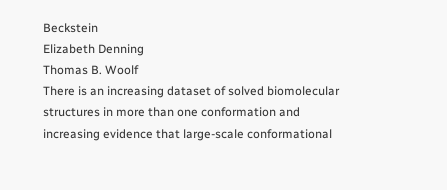Beckstein
Elizabeth Denning
Thomas B. Woolf
There is an increasing dataset of solved biomolecular structures in more than one conformation and increasing evidence that large-scale conformational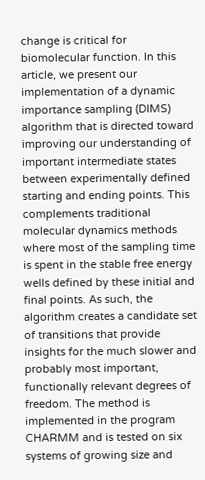change is critical for biomolecular function. In this article, we present our implementation of a dynamic importance sampling (DIMS) algorithm that is directed toward improving our understanding of important intermediate states between experimentally defined starting and ending points. This complements traditional molecular dynamics methods where most of the sampling time is spent in the stable free energy wells defined by these initial and final points. As such, the algorithm creates a candidate set of transitions that provide insights for the much slower and probably most important, functionally relevant degrees of freedom. The method is implemented in the program CHARMM and is tested on six systems of growing size and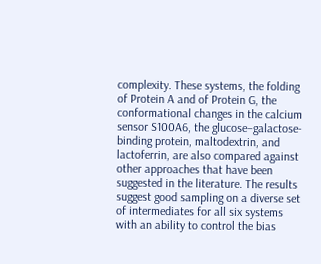complexity. These systems, the folding of Protein A and of Protein G, the conformational changes in the calcium sensor S100A6, the glucose–galactose-binding protein, maltodextrin, and lactoferrin, are also compared against other approaches that have been suggested in the literature. The results suggest good sampling on a diverse set of intermediates for all six systems with an ability to control the bias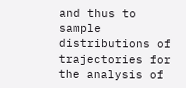and thus to sample distributions of trajectories for the analysis of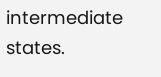intermediate states.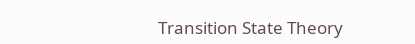Transition State Theory